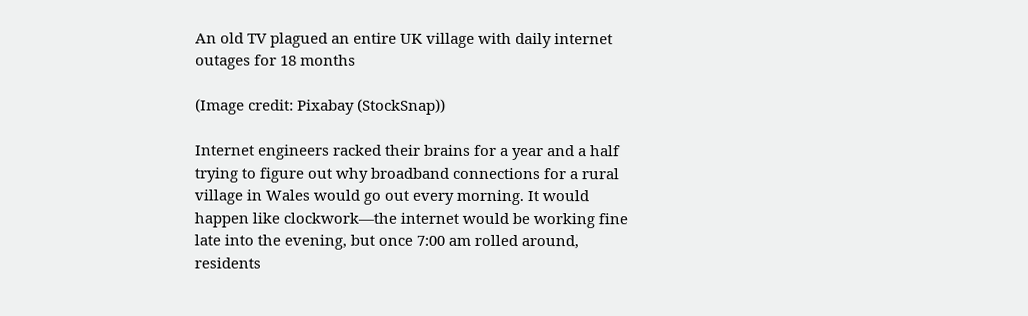An old TV plagued an entire UK village with daily internet outages for 18 months

(Image credit: Pixabay (StockSnap))

Internet engineers racked their brains for a year and a half trying to figure out why broadband connections for a rural village in Wales would go out every morning. It would happen like clockwork—the internet would be working fine late into the evening, but once 7:00 am rolled around, residents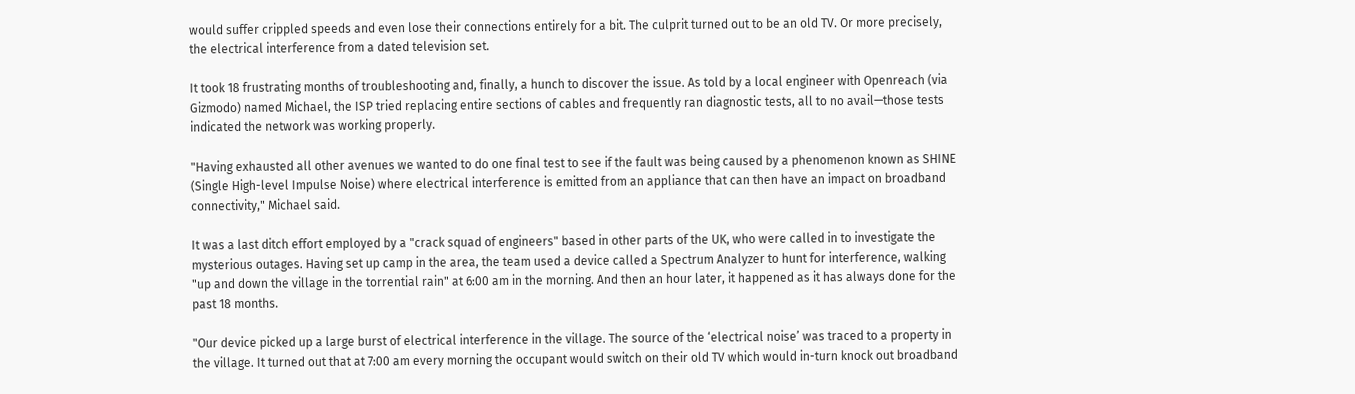would suffer crippled speeds and even lose their connections entirely for a bit. The culprit turned out to be an old TV. Or more precisely, the electrical interference from a dated television set.

It took 18 frustrating months of troubleshooting and, finally, a hunch to discover the issue. As told by a local engineer with Openreach (via Gizmodo) named Michael, the ISP tried replacing entire sections of cables and frequently ran diagnostic tests, all to no avail—those tests indicated the network was working properly.

"Having exhausted all other avenues we wanted to do one final test to see if the fault was being caused by a phenomenon known as SHINE (Single High-level Impulse Noise) where electrical interference is emitted from an appliance that can then have an impact on broadband connectivity," Michael said.

It was a last ditch effort employed by a "crack squad of engineers" based in other parts of the UK, who were called in to investigate the mysterious outages. Having set up camp in the area, the team used a device called a Spectrum Analyzer to hunt for interference, walking "up and down the village in the torrential rain" at 6:00 am in the morning. And then an hour later, it happened as it has always done for the past 18 months.

"Our device picked up a large burst of electrical interference in the village. The source of the ‘electrical noise’ was traced to a property in the village. It turned out that at 7:00 am every morning the occupant would switch on their old TV which would in-turn knock out broadband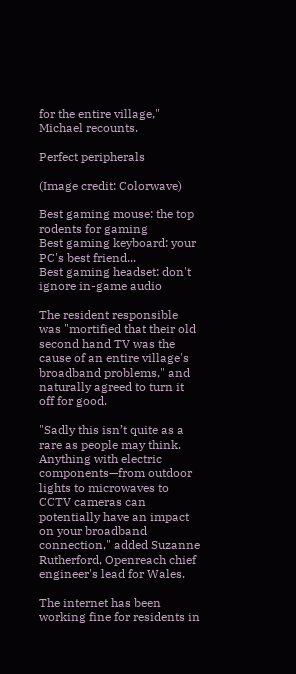for the entire village," Michael recounts.

Perfect peripherals

(Image credit: Colorwave)

Best gaming mouse: the top rodents for gaming
Best gaming keyboard: your PC's best friend...
Best gaming headset: don't ignore in-game audio

The resident responsible was "mortified that their old second hand TV was the cause of an entire village's broadband problems," and naturally agreed to turn it off for good.

"Sadly this isn’t quite as a rare as people may think. Anything with electric components—from outdoor lights to microwaves to CCTV cameras can potentially have an impact on your broadband connection," added Suzanne Rutherford, Openreach chief engineer's lead for Wales.

The internet has been working fine for residents in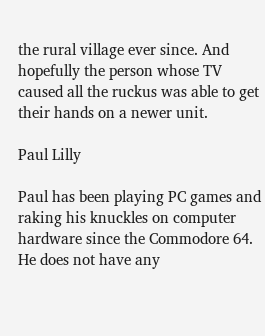the rural village ever since. And hopefully the person whose TV caused all the ruckus was able to get their hands on a newer unit.

Paul Lilly

Paul has been playing PC games and raking his knuckles on computer hardware since the Commodore 64. He does not have any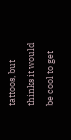tattoos, but thinks it would be cool to get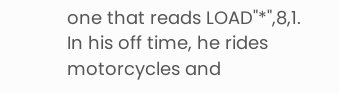one that reads LOAD"*",8,1. In his off time, he rides motorcycles and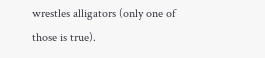wrestles alligators (only one of those is true).